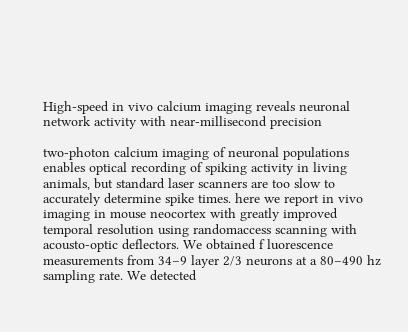High-speed in vivo calcium imaging reveals neuronal network activity with near-millisecond precision

two-photon calcium imaging of neuronal populations enables optical recording of spiking activity in living animals, but standard laser scanners are too slow to accurately determine spike times. here we report in vivo imaging in mouse neocortex with greatly improved temporal resolution using randomaccess scanning with acousto-optic deflectors. We obtained f luorescence measurements from 34–9 layer 2/3 neurons at a 80–490 hz sampling rate. We detected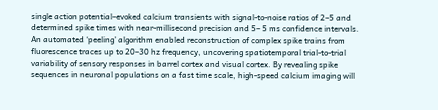single action potential–evoked calcium transients with signal-to-noise ratios of 2–5 and determined spike times with near-millisecond precision and 5– 5 ms confidence intervals. An automated ‘peeling’ algorithm enabled reconstruction of complex spike trains from fluorescence traces up to 20–30 hz frequency, uncovering spatiotemporal trial-to-trial variability of sensory responses in barrel cortex and visual cortex. By revealing spike sequences in neuronal populations on a fast time scale, high-speed calcium imaging will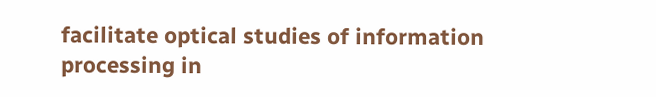facilitate optical studies of information processing in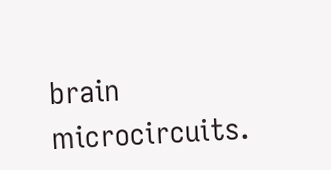brain microcircuits.